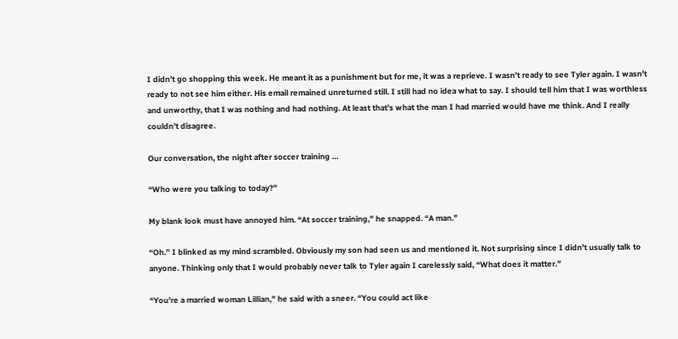I didn’t go shopping this week. He meant it as a punishment but for me, it was a reprieve. I wasn’t ready to see Tyler again. I wasn’t ready to not see him either. His email remained unreturned still. I still had no idea what to say. I should tell him that I was worthless and unworthy, that I was nothing and had nothing. At least that’s what the man I had married would have me think. And I really couldn’t disagree.

Our conversation, the night after soccer training …

“Who were you talking to today?”

My blank look must have annoyed him. “At soccer training,” he snapped. “A man.”

“Oh.” I blinked as my mind scrambled. Obviously my son had seen us and mentioned it. Not surprising since I didn’t usually talk to anyone. Thinking only that I would probably never talk to Tyler again I carelessly said, “What does it matter.”

“You’re a married woman Lillian,” he said with a sneer. “You could act like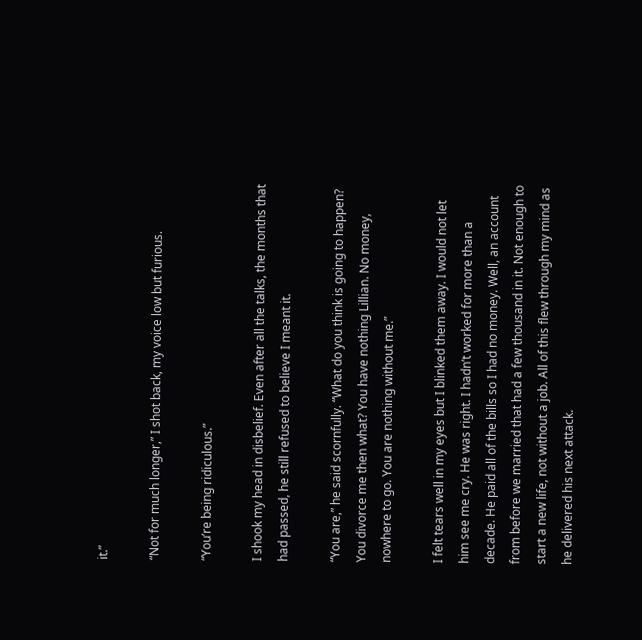it.”

“Not for much longer,” I shot back, my voice low but furious.

“You’re being ridiculous.”

I shook my head in disbelief. Even after all the talks, the months that had passed, he still refused to believe I meant it.

“You are,” he said scornfully. “What do you think is going to happen? You divorce me then what? You have nothing Lillian. No money, nowhere to go. You are nothing without me.”

I felt tears well in my eyes but I blinked them away. I would not let him see me cry. He was right. I hadn’t worked for more than a decade. He paid all of the bills so I had no money. Well, an account from before we married that had a few thousand in it. Not enough to start a new life, not without a job. All of this flew through my mind as he delivered his next attack.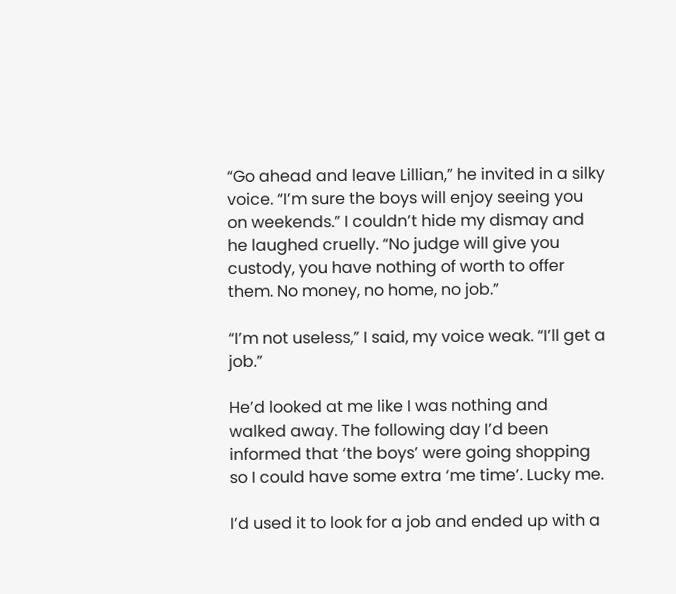“Go ahead and leave Lillian,” he invited in a silky voice. “I’m sure the boys will enjoy seeing you on weekends.” I couldn’t hide my dismay and he laughed cruelly. “No judge will give you custody, you have nothing of worth to offer them. No money, no home, no job.”

“I’m not useless,” I said, my voice weak. “I’ll get a job.”

He’d looked at me like I was nothing and walked away. The following day I’d been informed that ‘the boys’ were going shopping so I could have some extra ‘me time’. Lucky me.

I’d used it to look for a job and ended up with a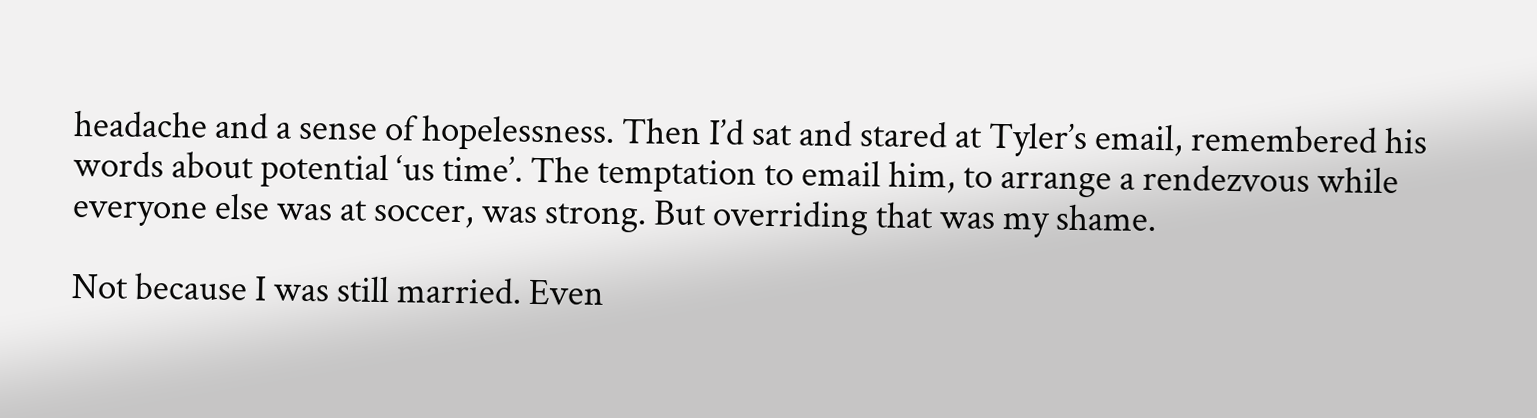headache and a sense of hopelessness. Then I’d sat and stared at Tyler’s email, remembered his words about potential ‘us time’. The temptation to email him, to arrange a rendezvous while everyone else was at soccer, was strong. But overriding that was my shame.

Not because I was still married. Even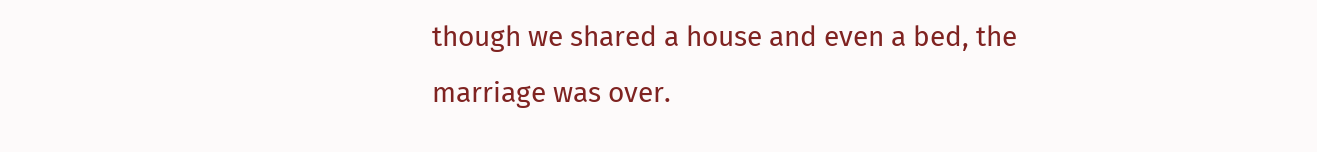though we shared a house and even a bed, the marriage was over.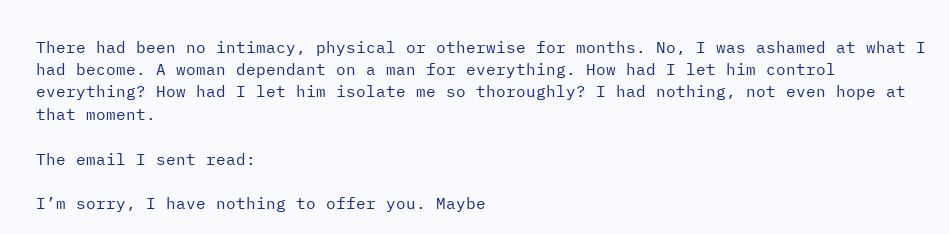There had been no intimacy, physical or otherwise for months. No, I was ashamed at what I had become. A woman dependant on a man for everything. How had I let him control everything? How had I let him isolate me so thoroughly? I had nothing, not even hope at that moment.

The email I sent read:

I’m sorry, I have nothing to offer you. Maybe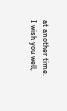at another time.
I wish you well,